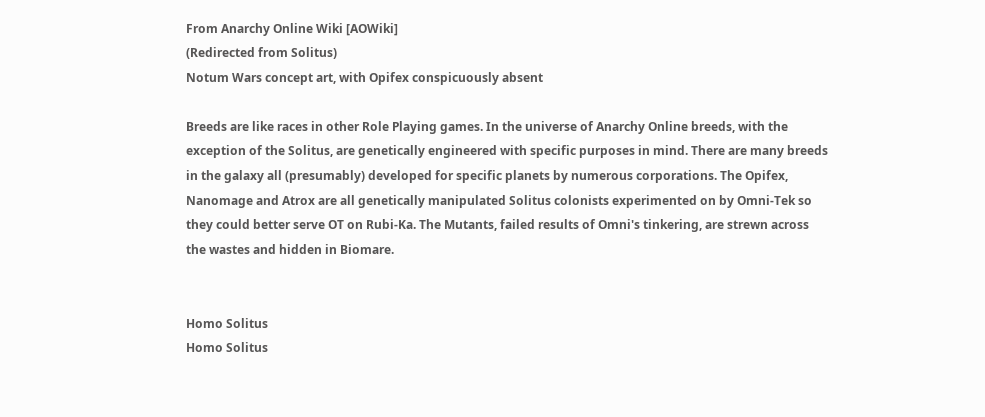From Anarchy Online Wiki [AOWiki]
(Redirected from Solitus)
Notum Wars concept art, with Opifex conspicuously absent

Breeds are like races in other Role Playing games. In the universe of Anarchy Online breeds, with the exception of the Solitus, are genetically engineered with specific purposes in mind. There are many breeds in the galaxy all (presumably) developed for specific planets by numerous corporations. The Opifex, Nanomage and Atrox are all genetically manipulated Solitus colonists experimented on by Omni-Tek so they could better serve OT on Rubi-Ka. The Mutants, failed results of Omni's tinkering, are strewn across the wastes and hidden in Biomare.


Homo Solitus
Homo Solitus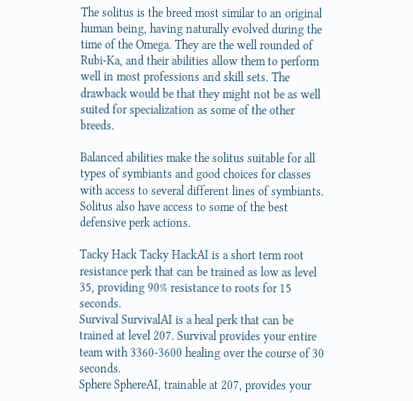The solitus is the breed most similar to an original human being, having naturally evolved during the time of the Omega. They are the well rounded of Rubi-Ka, and their abilities allow them to perform well in most professions and skill sets. The drawback would be that they might not be as well suited for specialization as some of the other breeds.

Balanced abilities make the solitus suitable for all types of symbiants and good choices for classes with access to several different lines of symbiants.
Solitus also have access to some of the best defensive perk actions.

Tacky Hack Tacky HackAI is a short term root resistance perk that can be trained as low as level 35, providing 90% resistance to roots for 15 seconds.
Survival SurvivalAI is a heal perk that can be trained at level 207. Survival provides your entire team with 3360-3600 healing over the course of 30 seconds.
Sphere SphereAI, trainable at 207, provides your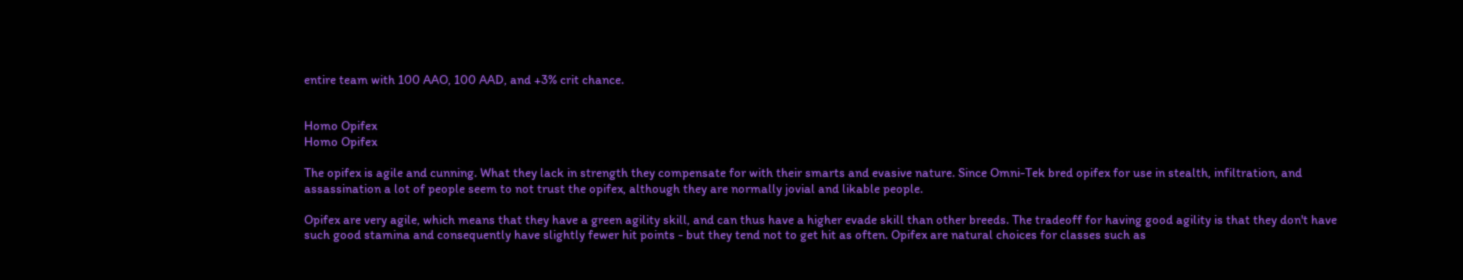entire team with 100 AAO, 100 AAD, and +3% crit chance.


Homo Opifex
Homo Opifex

The opifex is agile and cunning. What they lack in strength they compensate for with their smarts and evasive nature. Since Omni-Tek bred opifex for use in stealth, infiltration, and assassination a lot of people seem to not trust the opifex, although they are normally jovial and likable people.

Opifex are very agile, which means that they have a green agility skill, and can thus have a higher evade skill than other breeds. The tradeoff for having good agility is that they don't have such good stamina and consequently have slightly fewer hit points - but they tend not to get hit as often. Opifex are natural choices for classes such as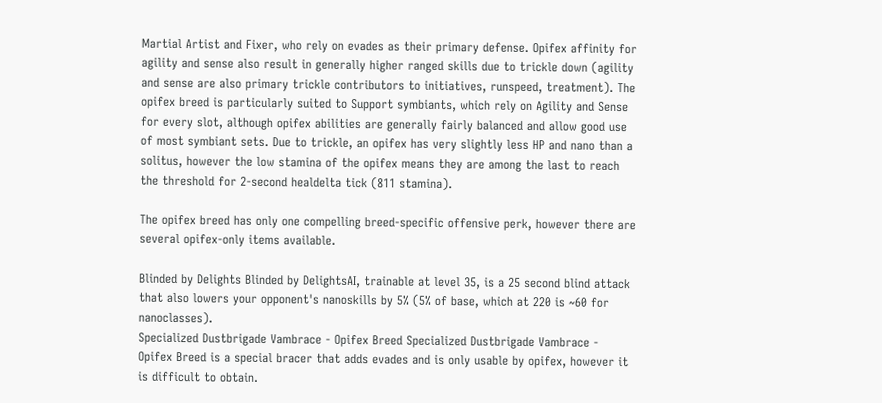Martial Artist and Fixer, who rely on evades as their primary defense. Opifex affinity for agility and sense also result in generally higher ranged skills due to trickle down (agility and sense are also primary trickle contributors to initiatives, runspeed, treatment). The opifex breed is particularly suited to Support symbiants, which rely on Agility and Sense for every slot, although opifex abilities are generally fairly balanced and allow good use of most symbiant sets. Due to trickle, an opifex has very slightly less HP and nano than a solitus, however the low stamina of the opifex means they are among the last to reach the threshold for 2-second healdelta tick (811 stamina).

The opifex breed has only one compelling breed-specific offensive perk, however there are several opifex-only items available.

Blinded by Delights Blinded by DelightsAI, trainable at level 35, is a 25 second blind attack that also lowers your opponent's nanoskills by 5% (5% of base, which at 220 is ~60 for nanoclasses).
Specialized Dustbrigade Vambrace - Opifex Breed Specialized Dustbrigade Vambrace - Opifex Breed is a special bracer that adds evades and is only usable by opifex, however it is difficult to obtain.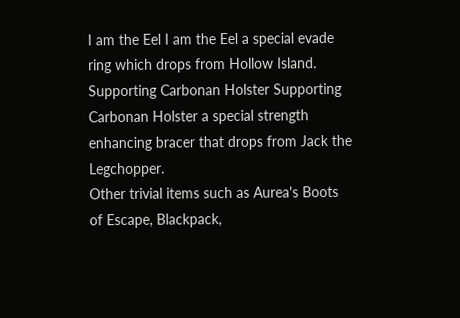I am the Eel I am the Eel a special evade ring which drops from Hollow Island.
Supporting Carbonan Holster Supporting Carbonan Holster a special strength enhancing bracer that drops from Jack the Legchopper.
Other trivial items such as Aurea's Boots of Escape, Blackpack,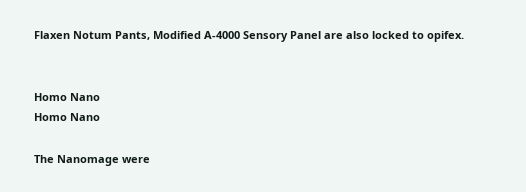Flaxen Notum Pants, Modified A-4000 Sensory Panel are also locked to opifex.


Homo Nano
Homo Nano

The Nanomage were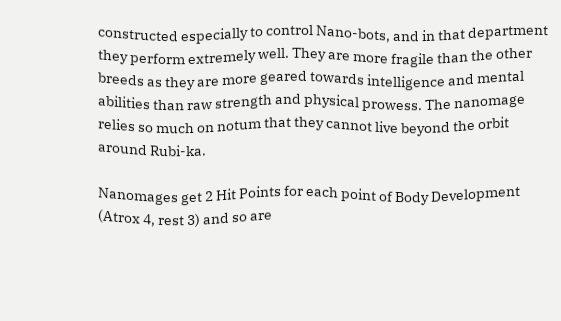constructed especially to control Nano-bots, and in that department they perform extremely well. They are more fragile than the other breeds as they are more geared towards intelligence and mental abilities than raw strength and physical prowess. The nanomage relies so much on notum that they cannot live beyond the orbit around Rubi-ka.

Nanomages get 2 Hit Points for each point of Body Development (Atrox 4, rest 3) and so are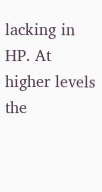lacking in HP. At higher levels the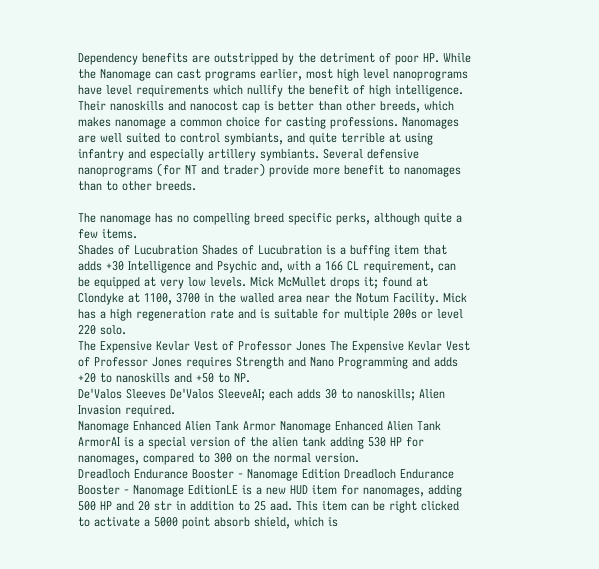Dependency benefits are outstripped by the detriment of poor HP. While the Nanomage can cast programs earlier, most high level nanoprograms have level requirements which nullify the benefit of high intelligence. Their nanoskills and nanocost cap is better than other breeds, which makes nanomage a common choice for casting professions. Nanomages are well suited to control symbiants, and quite terrible at using infantry and especially artillery symbiants. Several defensive nanoprograms (for NT and trader) provide more benefit to nanomages than to other breeds.

The nanomage has no compelling breed specific perks, although quite a few items.
Shades of Lucubration Shades of Lucubration is a buffing item that adds +30 Intelligence and Psychic and, with a 166 CL requirement, can be equipped at very low levels. Mick McMullet drops it; found at Clondyke at 1100, 3700 in the walled area near the Notum Facility. Mick has a high regeneration rate and is suitable for multiple 200s or level 220 solo.
The Expensive Kevlar Vest of Professor Jones The Expensive Kevlar Vest of Professor Jones requires Strength and Nano Programming and adds +20 to nanoskills and +50 to NP.
De'Valos Sleeves De'Valos SleeveAI; each adds 30 to nanoskills; Alien Invasion required.
Nanomage Enhanced Alien Tank Armor Nanomage Enhanced Alien Tank ArmorAI is a special version of the alien tank adding 530 HP for nanomages, compared to 300 on the normal version.
Dreadloch Endurance Booster - Nanomage Edition Dreadloch Endurance Booster - Nanomage EditionLE is a new HUD item for nanomages, adding 500 HP and 20 str in addition to 25 aad. This item can be right clicked to activate a 5000 point absorb shield, which is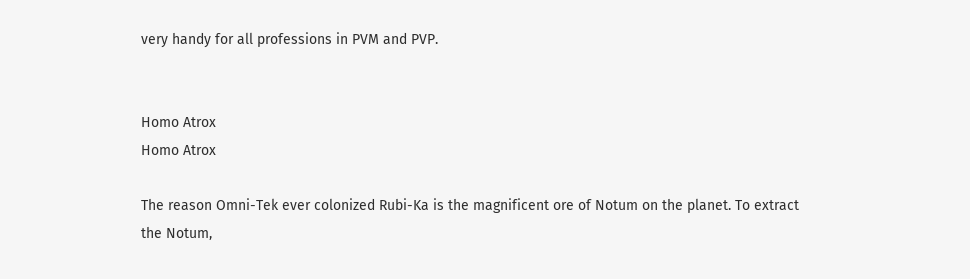very handy for all professions in PVM and PVP.


Homo Atrox
Homo Atrox

The reason Omni-Tek ever colonized Rubi-Ka is the magnificent ore of Notum on the planet. To extract the Notum,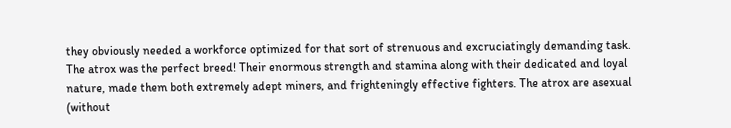they obviously needed a workforce optimized for that sort of strenuous and excruciatingly demanding task. The atrox was the perfect breed! Their enormous strength and stamina along with their dedicated and loyal nature, made them both extremely adept miners, and frighteningly effective fighters. The atrox are asexual (without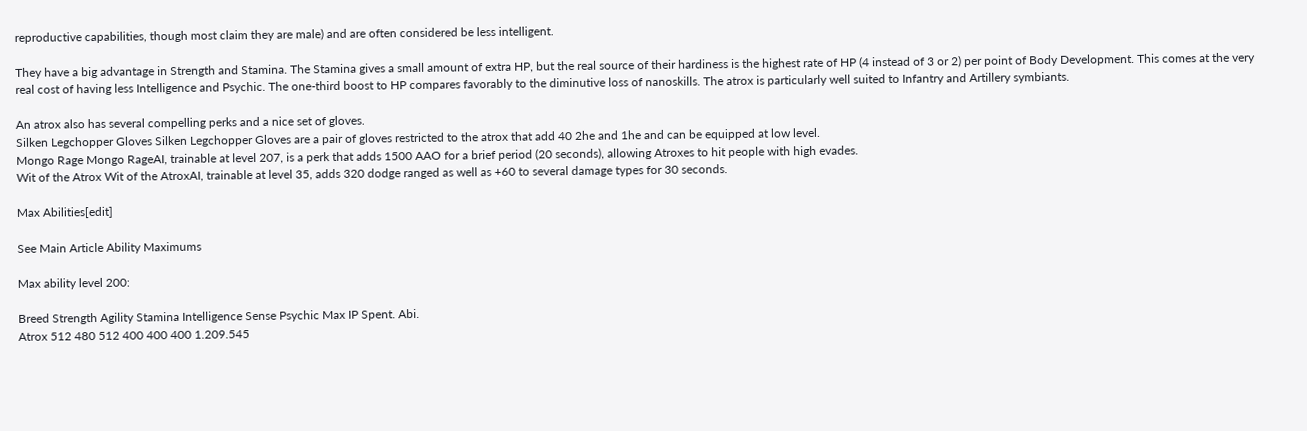reproductive capabilities, though most claim they are male) and are often considered be less intelligent.

They have a big advantage in Strength and Stamina. The Stamina gives a small amount of extra HP, but the real source of their hardiness is the highest rate of HP (4 instead of 3 or 2) per point of Body Development. This comes at the very real cost of having less Intelligence and Psychic. The one-third boost to HP compares favorably to the diminutive loss of nanoskills. The atrox is particularly well suited to Infantry and Artillery symbiants.

An atrox also has several compelling perks and a nice set of gloves.
Silken Legchopper Gloves Silken Legchopper Gloves are a pair of gloves restricted to the atrox that add 40 2he and 1he and can be equipped at low level.
Mongo Rage Mongo RageAI, trainable at level 207, is a perk that adds 1500 AAO for a brief period (20 seconds), allowing Atroxes to hit people with high evades.
Wit of the Atrox Wit of the AtroxAI, trainable at level 35, adds 320 dodge ranged as well as +60 to several damage types for 30 seconds.

Max Abilities[edit]

See Main Article Ability Maximums

Max ability level 200:

Breed Strength Agility Stamina Intelligence Sense Psychic Max IP Spent. Abi.
Atrox 512 480 512 400 400 400 1.209.545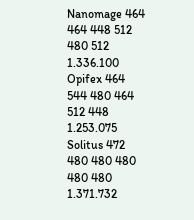Nanomage 464 464 448 512 480 512 1.336.100
Opifex 464 544 480 464 512 448 1.253.075
Solitus 472 480 480 480 480 480 1.371.732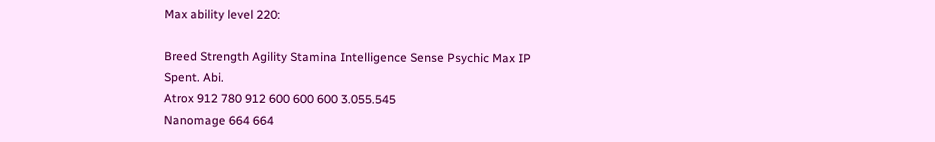Max ability level 220:

Breed Strength Agility Stamina Intelligence Sense Psychic Max IP Spent. Abi.
Atrox 912 780 912 600 600 600 3.055.545
Nanomage 664 664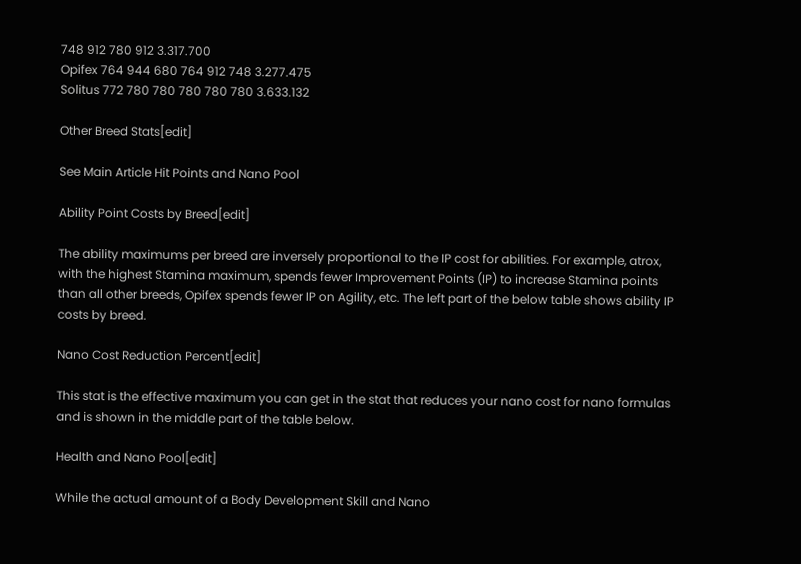748 912 780 912 3.317.700
Opifex 764 944 680 764 912 748 3.277.475
Solitus 772 780 780 780 780 780 3.633.132

Other Breed Stats[edit]

See Main Article Hit Points and Nano Pool

Ability Point Costs by Breed[edit]

The ability maximums per breed are inversely proportional to the IP cost for abilities. For example, atrox, with the highest Stamina maximum, spends fewer Improvement Points (IP) to increase Stamina points than all other breeds, Opifex spends fewer IP on Agility, etc. The left part of the below table shows ability IP costs by breed.

Nano Cost Reduction Percent[edit]

This stat is the effective maximum you can get in the stat that reduces your nano cost for nano formulas and is shown in the middle part of the table below.

Health and Nano Pool[edit]

While the actual amount of a Body Development Skill and Nano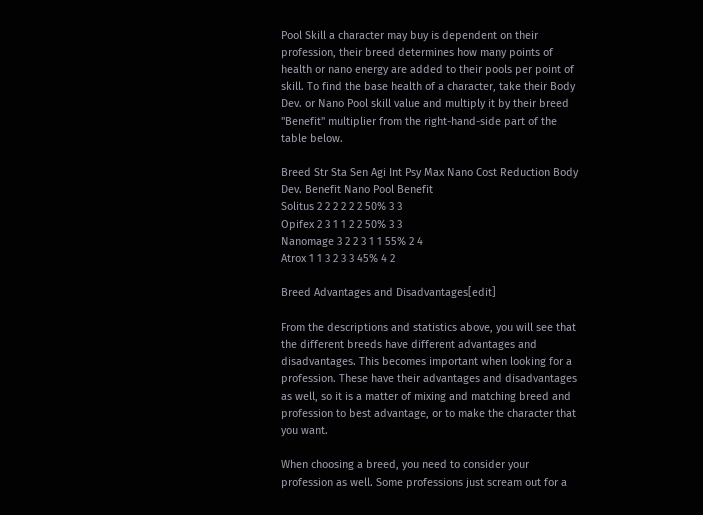Pool Skill a character may buy is dependent on their profession, their breed determines how many points of health or nano energy are added to their pools per point of skill. To find the base health of a character, take their Body Dev. or Nano Pool skill value and multiply it by their breed "Benefit" multiplier from the right-hand-side part of the table below.

Breed Str Sta Sen Agi Int Psy Max Nano Cost Reduction Body Dev. Benefit Nano Pool Benefit
Solitus 2 2 2 2 2 2 50% 3 3
Opifex 2 3 1 1 2 2 50% 3 3
Nanomage 3 2 2 3 1 1 55% 2 4
Atrox 1 1 3 2 3 3 45% 4 2

Breed Advantages and Disadvantages[edit]

From the descriptions and statistics above, you will see that the different breeds have different advantages and disadvantages. This becomes important when looking for a profession. These have their advantages and disadvantages as well, so it is a matter of mixing and matching breed and profession to best advantage, or to make the character that you want.

When choosing a breed, you need to consider your profession as well. Some professions just scream out for a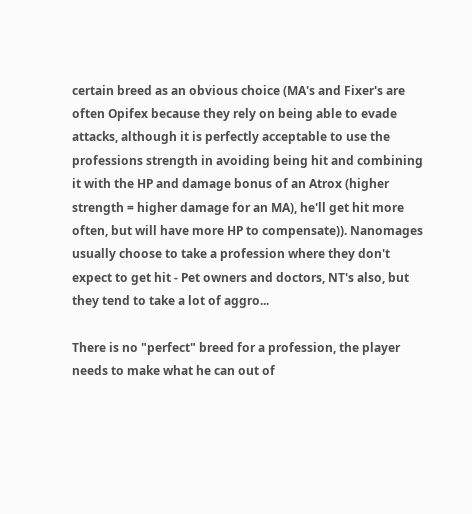certain breed as an obvious choice (MA's and Fixer's are often Opifex because they rely on being able to evade attacks, although it is perfectly acceptable to use the professions strength in avoiding being hit and combining it with the HP and damage bonus of an Atrox (higher strength = higher damage for an MA), he'll get hit more often, but will have more HP to compensate)). Nanomages usually choose to take a profession where they don't expect to get hit - Pet owners and doctors, NT's also, but they tend to take a lot of aggro...

There is no "perfect" breed for a profession, the player needs to make what he can out of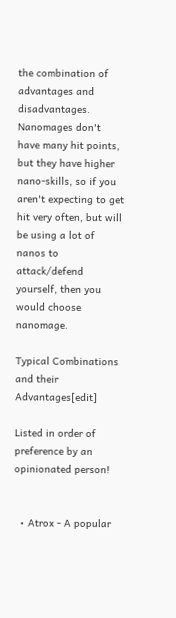the combination of advantages and disadvantages. Nanomages don't have many hit points, but they have higher nano-skills, so if you aren't expecting to get hit very often, but will be using a lot of nanos to attack/defend yourself, then you would choose nanomage.

Typical Combinations and their Advantages[edit]

Listed in order of preference by an opinionated person!


  • Atrox - A popular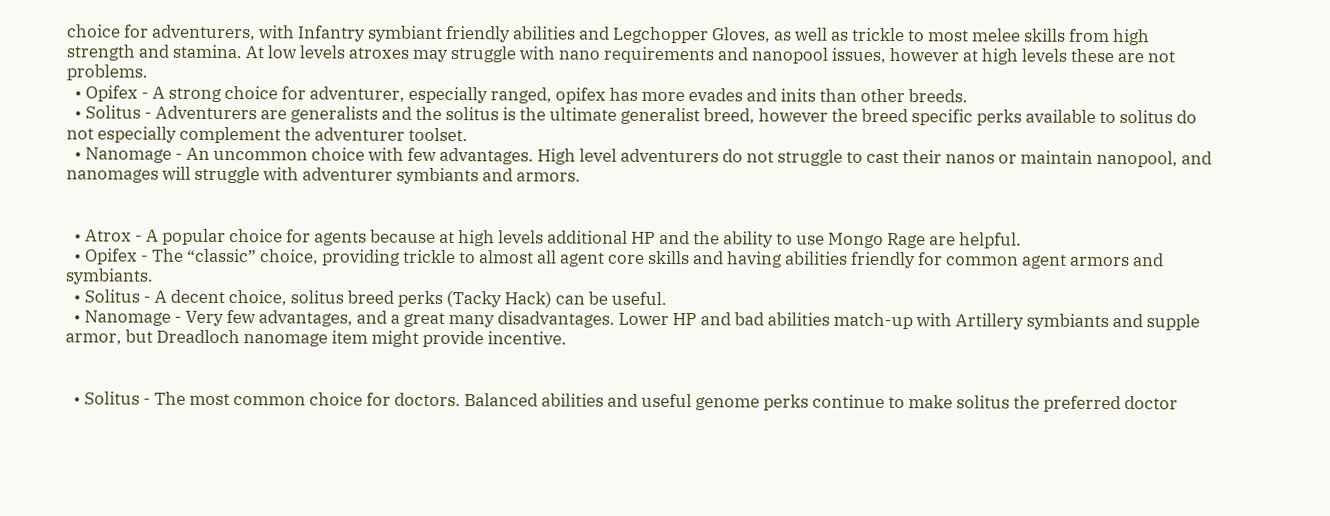choice for adventurers, with Infantry symbiant friendly abilities and Legchopper Gloves, as well as trickle to most melee skills from high strength and stamina. At low levels atroxes may struggle with nano requirements and nanopool issues, however at high levels these are not problems.
  • Opifex - A strong choice for adventurer, especially ranged, opifex has more evades and inits than other breeds.
  • Solitus - Adventurers are generalists and the solitus is the ultimate generalist breed, however the breed specific perks available to solitus do not especially complement the adventurer toolset.
  • Nanomage - An uncommon choice with few advantages. High level adventurers do not struggle to cast their nanos or maintain nanopool, and nanomages will struggle with adventurer symbiants and armors.


  • Atrox - A popular choice for agents because at high levels additional HP and the ability to use Mongo Rage are helpful.
  • Opifex - The “classic” choice, providing trickle to almost all agent core skills and having abilities friendly for common agent armors and symbiants.
  • Solitus - A decent choice, solitus breed perks (Tacky Hack) can be useful.
  • Nanomage - Very few advantages, and a great many disadvantages. Lower HP and bad abilities match-up with Artillery symbiants and supple armor, but Dreadloch nanomage item might provide incentive.


  • Solitus - The most common choice for doctors. Balanced abilities and useful genome perks continue to make solitus the preferred doctor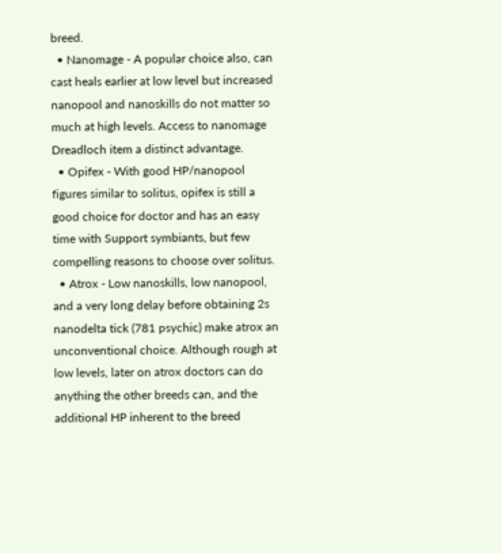breed.
  • Nanomage - A popular choice also, can cast heals earlier at low level but increased nanopool and nanoskills do not matter so much at high levels. Access to nanomage Dreadloch item a distinct advantage.
  • Opifex - With good HP/nanopool figures similar to solitus, opifex is still a good choice for doctor and has an easy time with Support symbiants, but few compelling reasons to choose over solitus.
  • Atrox - Low nanoskills, low nanopool, and a very long delay before obtaining 2s nanodelta tick (781 psychic) make atrox an unconventional choice. Although rough at low levels, later on atrox doctors can do anything the other breeds can, and the additional HP inherent to the breed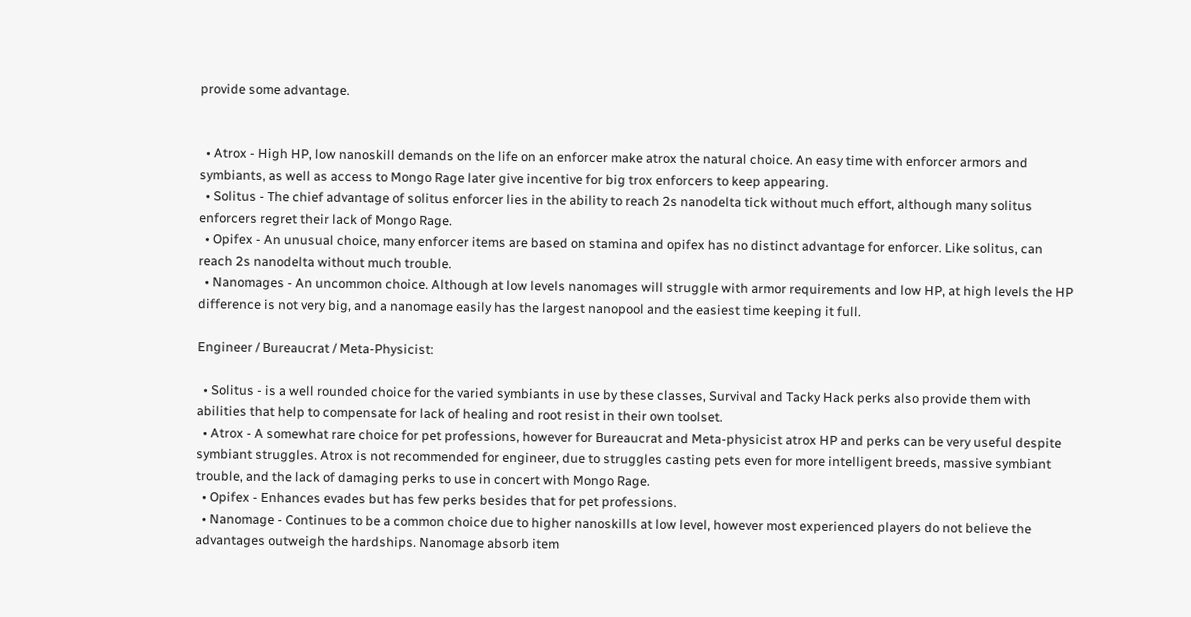provide some advantage.


  • Atrox - High HP, low nanoskill demands on the life on an enforcer make atrox the natural choice. An easy time with enforcer armors and symbiants, as well as access to Mongo Rage later give incentive for big trox enforcers to keep appearing.
  • Solitus - The chief advantage of solitus enforcer lies in the ability to reach 2s nanodelta tick without much effort, although many solitus enforcers regret their lack of Mongo Rage.
  • Opifex - An unusual choice, many enforcer items are based on stamina and opifex has no distinct advantage for enforcer. Like solitus, can reach 2s nanodelta without much trouble.
  • Nanomages - An uncommon choice. Although at low levels nanomages will struggle with armor requirements and low HP, at high levels the HP difference is not very big, and a nanomage easily has the largest nanopool and the easiest time keeping it full.

Engineer / Bureaucrat / Meta-Physicist:

  • Solitus - is a well rounded choice for the varied symbiants in use by these classes, Survival and Tacky Hack perks also provide them with abilities that help to compensate for lack of healing and root resist in their own toolset.
  • Atrox - A somewhat rare choice for pet professions, however for Bureaucrat and Meta-physicist atrox HP and perks can be very useful despite symbiant struggles. Atrox is not recommended for engineer, due to struggles casting pets even for more intelligent breeds, massive symbiant trouble, and the lack of damaging perks to use in concert with Mongo Rage.
  • Opifex - Enhances evades but has few perks besides that for pet professions.
  • Nanomage - Continues to be a common choice due to higher nanoskills at low level, however most experienced players do not believe the advantages outweigh the hardships. Nanomage absorb item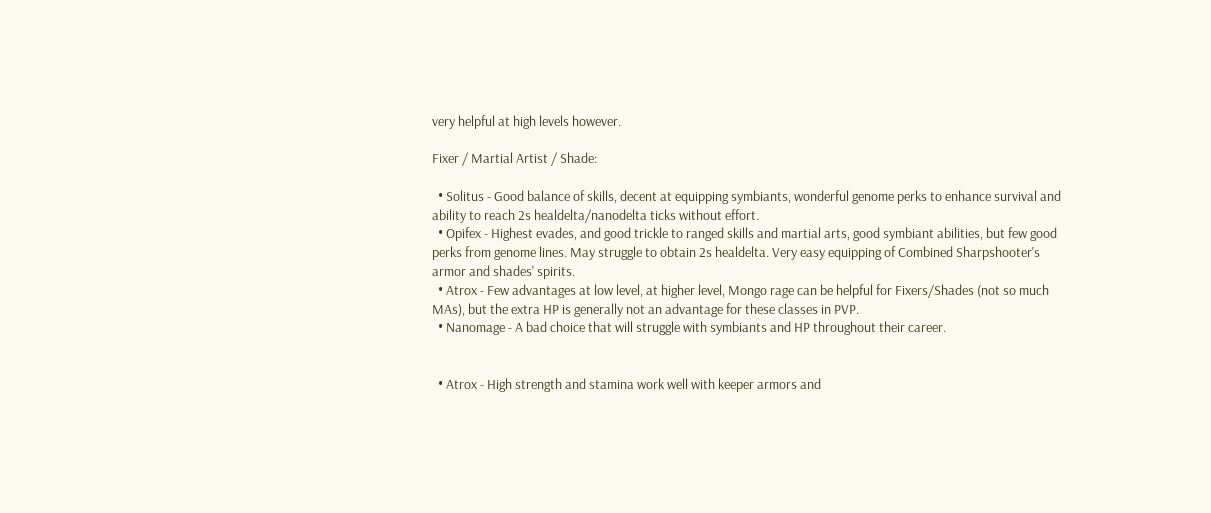very helpful at high levels however.

Fixer / Martial Artist / Shade:

  • Solitus - Good balance of skills, decent at equipping symbiants, wonderful genome perks to enhance survival and ability to reach 2s healdelta/nanodelta ticks without effort.
  • Opifex - Highest evades, and good trickle to ranged skills and martial arts, good symbiant abilities, but few good perks from genome lines. May struggle to obtain 2s healdelta. Very easy equipping of Combined Sharpshooter's armor and shades' spirits.
  • Atrox - Few advantages at low level, at higher level, Mongo rage can be helpful for Fixers/Shades (not so much MAs), but the extra HP is generally not an advantage for these classes in PVP.
  • Nanomage - A bad choice that will struggle with symbiants and HP throughout their career.


  • Atrox - High strength and stamina work well with keeper armors and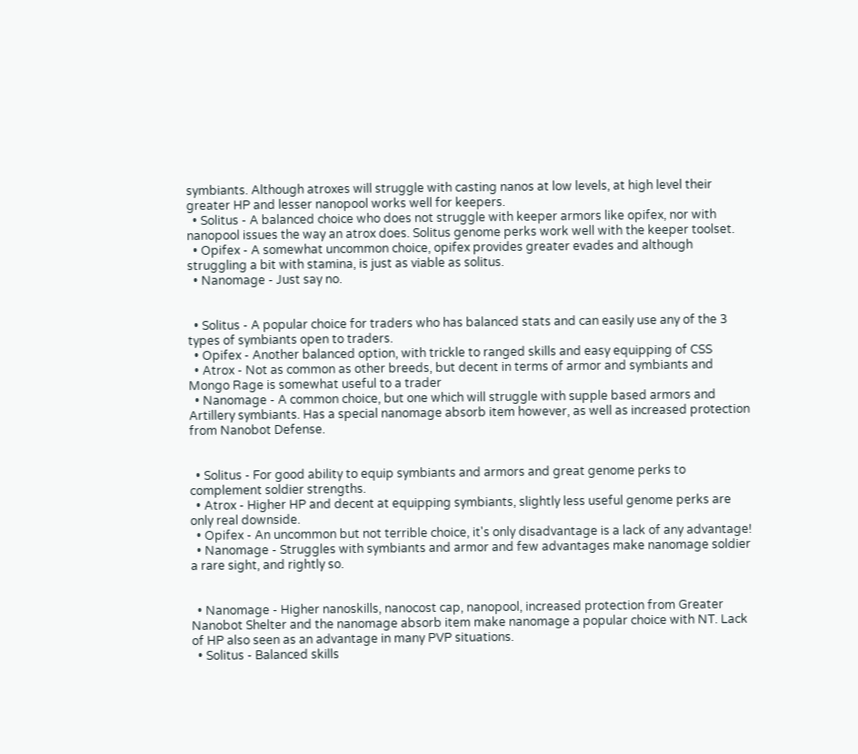symbiants. Although atroxes will struggle with casting nanos at low levels, at high level their greater HP and lesser nanopool works well for keepers.
  • Solitus - A balanced choice who does not struggle with keeper armors like opifex, nor with nanopool issues the way an atrox does. Solitus genome perks work well with the keeper toolset.
  • Opifex - A somewhat uncommon choice, opifex provides greater evades and although struggling a bit with stamina, is just as viable as solitus.
  • Nanomage - Just say no.


  • Solitus - A popular choice for traders who has balanced stats and can easily use any of the 3 types of symbiants open to traders.
  • Opifex - Another balanced option, with trickle to ranged skills and easy equipping of CSS
  • Atrox - Not as common as other breeds, but decent in terms of armor and symbiants and Mongo Rage is somewhat useful to a trader
  • Nanomage - A common choice, but one which will struggle with supple based armors and Artillery symbiants. Has a special nanomage absorb item however, as well as increased protection from Nanobot Defense.


  • Solitus - For good ability to equip symbiants and armors and great genome perks to complement soldier strengths.
  • Atrox - Higher HP and decent at equipping symbiants, slightly less useful genome perks are only real downside.
  • Opifex - An uncommon but not terrible choice, it's only disadvantage is a lack of any advantage!
  • Nanomage - Struggles with symbiants and armor and few advantages make nanomage soldier a rare sight, and rightly so.


  • Nanomage - Higher nanoskills, nanocost cap, nanopool, increased protection from Greater Nanobot Shelter and the nanomage absorb item make nanomage a popular choice with NT. Lack of HP also seen as an advantage in many PVP situations.
  • Solitus - Balanced skills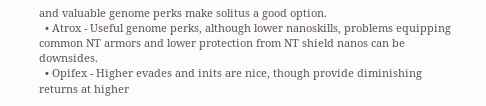and valuable genome perks make solitus a good option.
  • Atrox - Useful genome perks, although lower nanoskills, problems equipping common NT armors and lower protection from NT shield nanos can be downsides.
  • Opifex - Higher evades and inits are nice, though provide diminishing returns at higher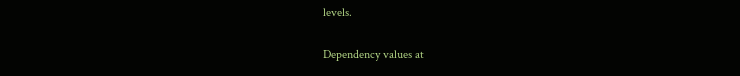levels.

Dependency values at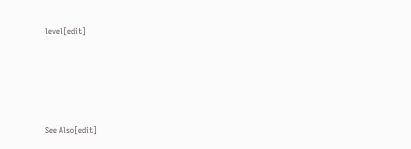level[edit]






See Also[edit]